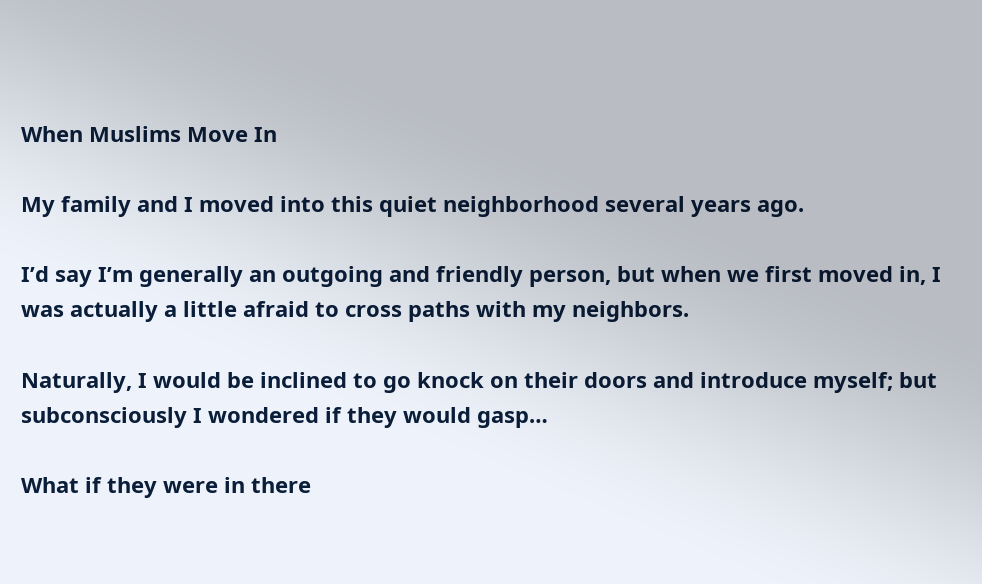When Muslims Move In

My family and I moved into this quiet neighborhood several years ago.

I’d say I’m generally an outgoing and friendly person, but when we first moved in, I was actually a little afraid to cross paths with my neighbors.

Naturally, I would be inclined to go knock on their doors and introduce myself; but subconsciously I wondered if they would gasp…

What if they were in there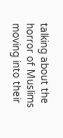talking about the horror of Muslims moving into their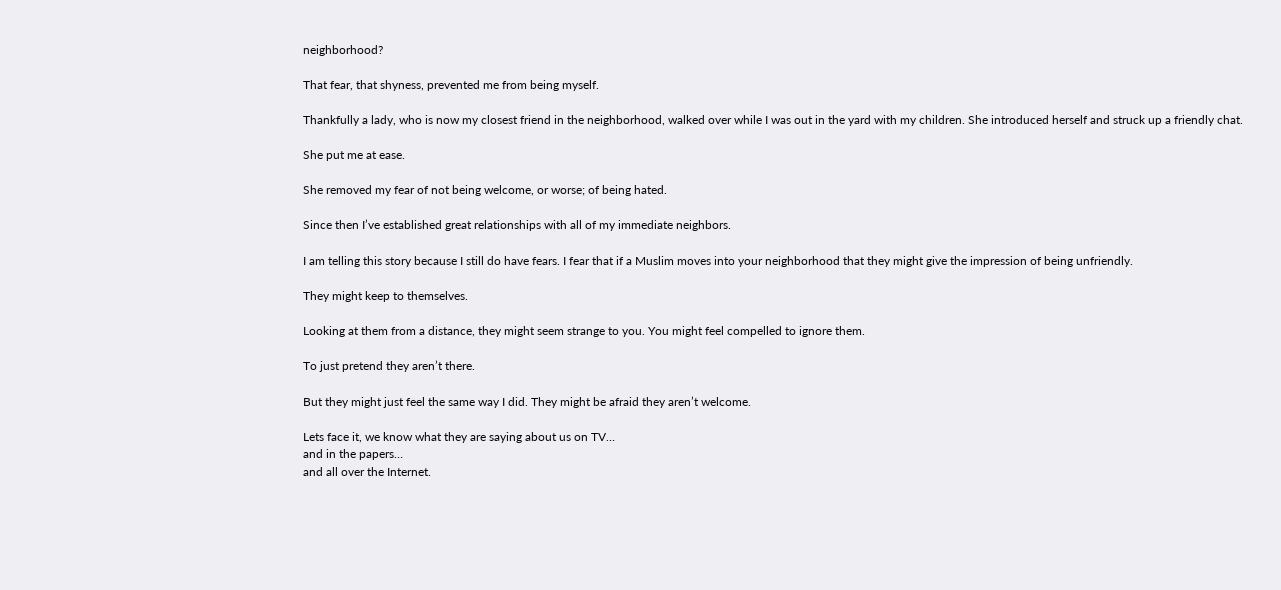neighborhood?

That fear, that shyness, prevented me from being myself.

Thankfully a lady, who is now my closest friend in the neighborhood, walked over while I was out in the yard with my children. She introduced herself and struck up a friendly chat.

She put me at ease.

She removed my fear of not being welcome, or worse; of being hated.

Since then I’ve established great relationships with all of my immediate neighbors.

I am telling this story because I still do have fears. I fear that if a Muslim moves into your neighborhood that they might give the impression of being unfriendly.

They might keep to themselves.

Looking at them from a distance, they might seem strange to you. You might feel compelled to ignore them.

To just pretend they aren’t there.

But they might just feel the same way I did. They might be afraid they aren’t welcome.

Lets face it, we know what they are saying about us on TV…
and in the papers…
and all over the Internet.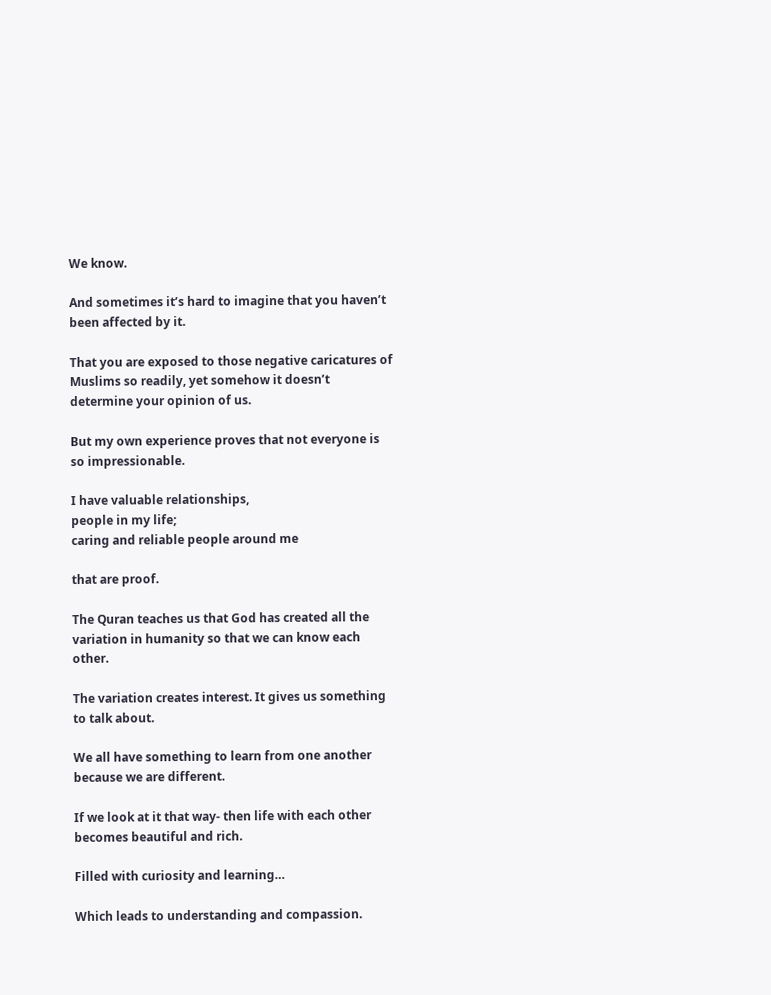We know.

And sometimes it’s hard to imagine that you haven’t been affected by it.

That you are exposed to those negative caricatures of Muslims so readily, yet somehow it doesn’t determine your opinion of us.

But my own experience proves that not everyone is so impressionable.

I have valuable relationships,
people in my life;
caring and reliable people around me

that are proof.

The Quran teaches us that God has created all the variation in humanity so that we can know each other.

The variation creates interest. It gives us something to talk about.

We all have something to learn from one another because we are different.

If we look at it that way- then life with each other becomes beautiful and rich.

Filled with curiosity and learning…

Which leads to understanding and compassion.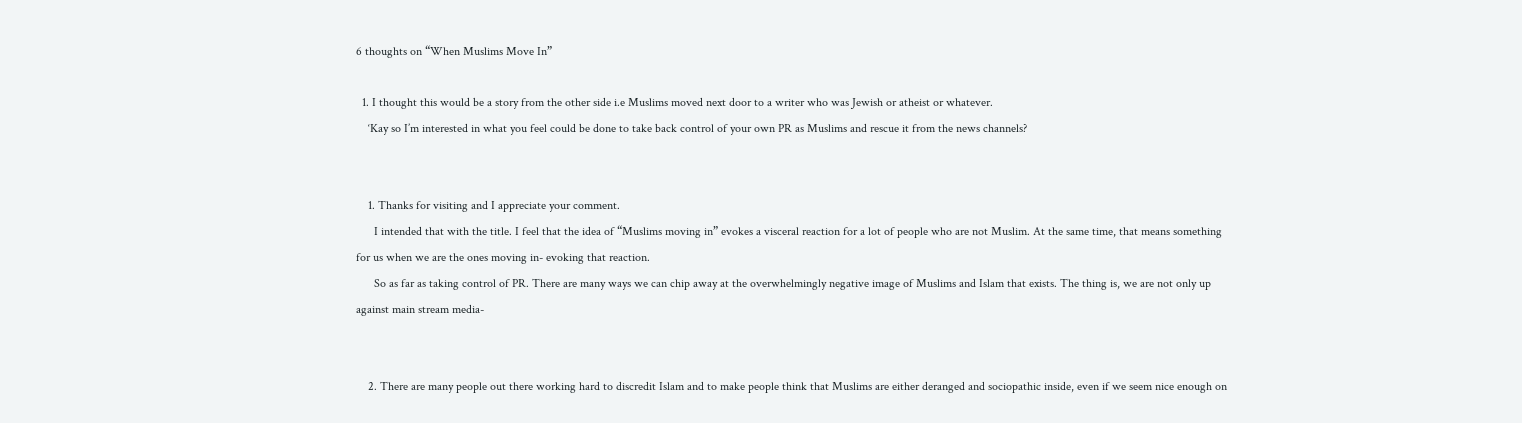6 thoughts on “When Muslims Move In”

  1. I thought this would be a story from the other side i.e Muslims moved next door to a writer who was Jewish or atheist or whatever.
    ‘Kay so I’m interested in what you feel could be done to take back control of your own PR as Muslims and rescue it from the news channels?


    1. Thanks for visiting and I appreciate your comment.
      I intended that with the title. I feel that the idea of “Muslims moving in” evokes a visceral reaction for a lot of people who are not Muslim. At the same time, that means something for us when we are the ones moving in- evoking that reaction.
      So as far as taking control of PR. There are many ways we can chip away at the overwhelmingly negative image of Muslims and Islam that exists. The thing is, we are not only up against main stream media-


    2. There are many people out there working hard to discredit Islam and to make people think that Muslims are either deranged and sociopathic inside, even if we seem nice enough on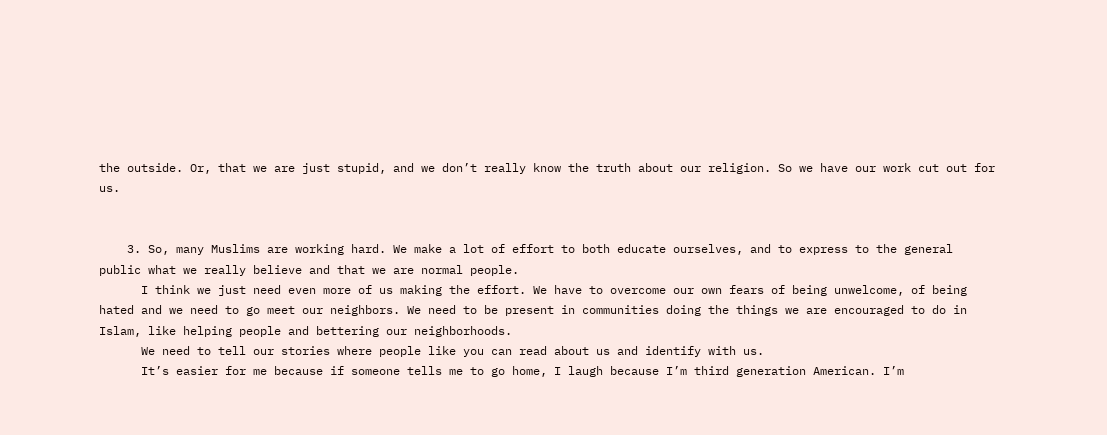the outside. Or, that we are just stupid, and we don’t really know the truth about our religion. So we have our work cut out for us.


    3. So, many Muslims are working hard. We make a lot of effort to both educate ourselves, and to express to the general public what we really believe and that we are normal people.
      I think we just need even more of us making the effort. We have to overcome our own fears of being unwelcome, of being hated and we need to go meet our neighbors. We need to be present in communities doing the things we are encouraged to do in Islam, like helping people and bettering our neighborhoods.
      We need to tell our stories where people like you can read about us and identify with us.
      It’s easier for me because if someone tells me to go home, I laugh because I’m third generation American. I’m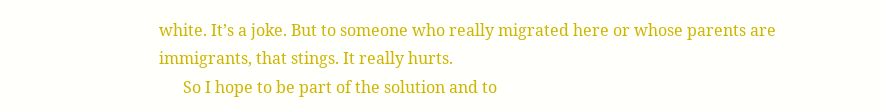white. It’s a joke. But to someone who really migrated here or whose parents are immigrants, that stings. It really hurts.
      So I hope to be part of the solution and to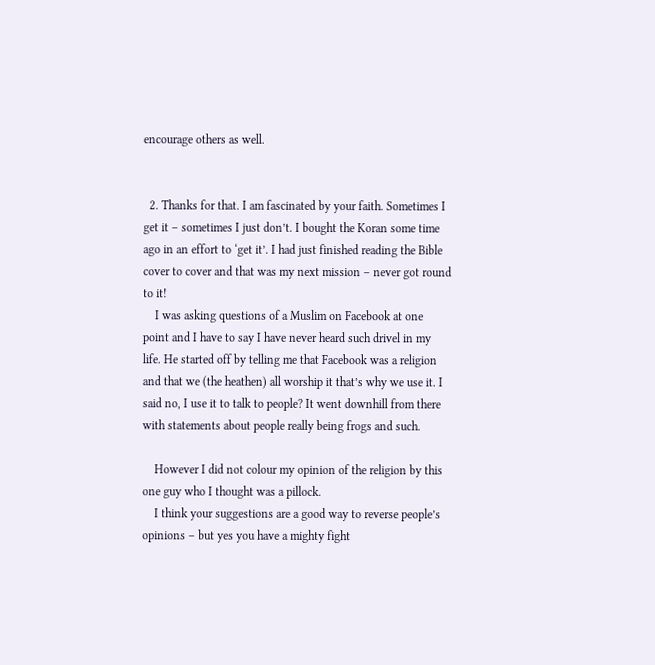encourage others as well.


  2. Thanks for that. I am fascinated by your faith. Sometimes I get it – sometimes I just don’t. I bought the Koran some time ago in an effort to ‘get it’. I had just finished reading the Bible cover to cover and that was my next mission – never got round to it!
    I was asking questions of a Muslim on Facebook at one point and I have to say I have never heard such drivel in my life. He started off by telling me that Facebook was a religion and that we (the heathen) all worship it that’s why we use it. I said no, I use it to talk to people? It went downhill from there with statements about people really being frogs and such.

    However I did not colour my opinion of the religion by this one guy who I thought was a pillock.
    I think your suggestions are a good way to reverse people’s opinions – but yes you have a mighty fight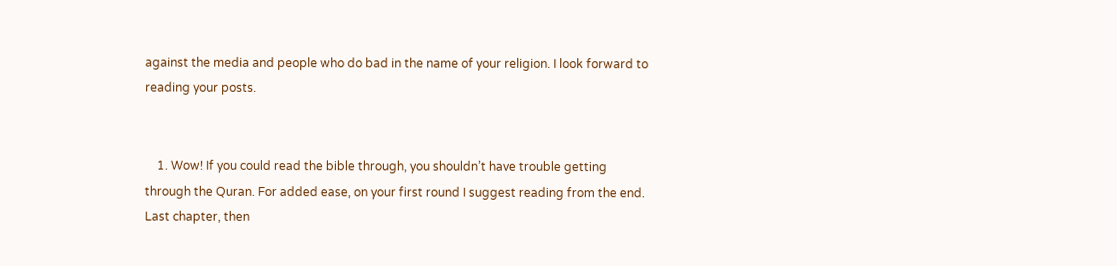against the media and people who do bad in the name of your religion. I look forward to reading your posts.


    1. Wow! If you could read the bible through, you shouldn’t have trouble getting through the Quran. For added ease, on your first round I suggest reading from the end. Last chapter, then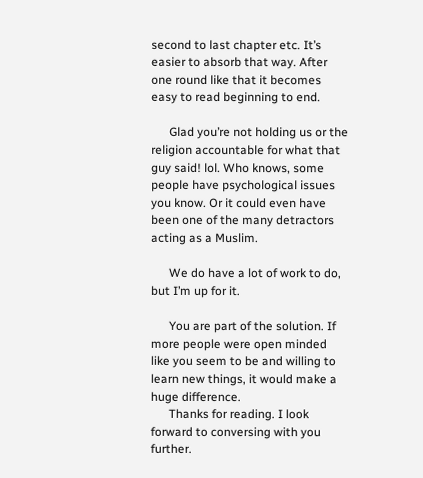second to last chapter etc. It’s easier to absorb that way. After one round like that it becomes easy to read beginning to end.

      Glad you’re not holding us or the religion accountable for what that guy said! lol. Who knows, some people have psychological issues you know. Or it could even have been one of the many detractors acting as a Muslim.

      We do have a lot of work to do, but I’m up for it.

      You are part of the solution. If more people were open minded like you seem to be and willing to learn new things, it would make a huge difference.
      Thanks for reading. I look forward to conversing with you further.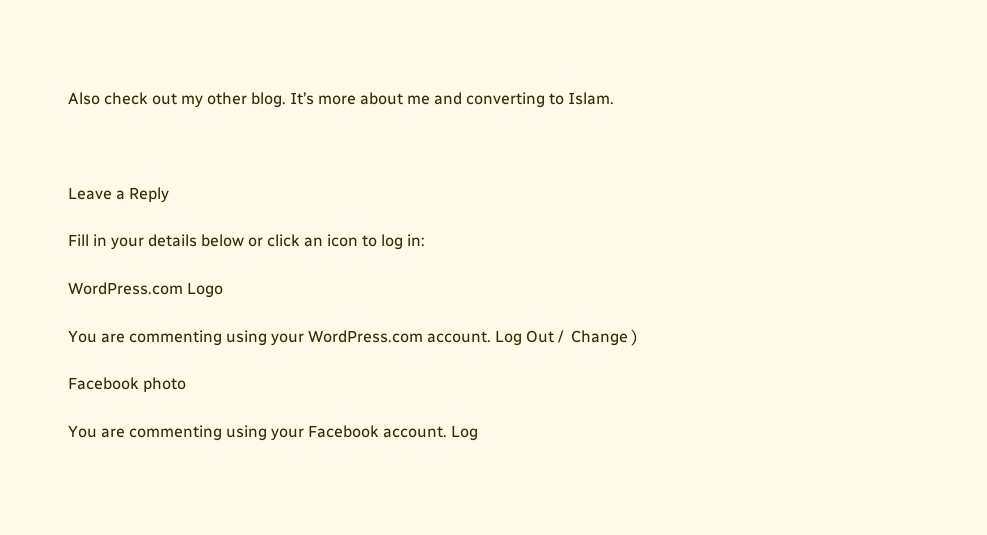Also check out my other blog. It’s more about me and converting to Islam.



Leave a Reply

Fill in your details below or click an icon to log in:

WordPress.com Logo

You are commenting using your WordPress.com account. Log Out /  Change )

Facebook photo

You are commenting using your Facebook account. Log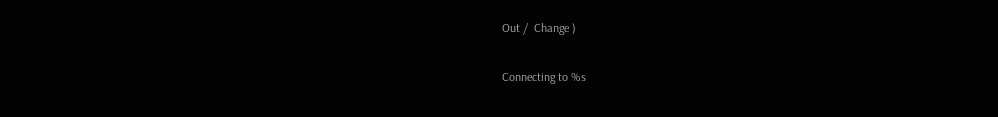Out /  Change )

Connecting to %s